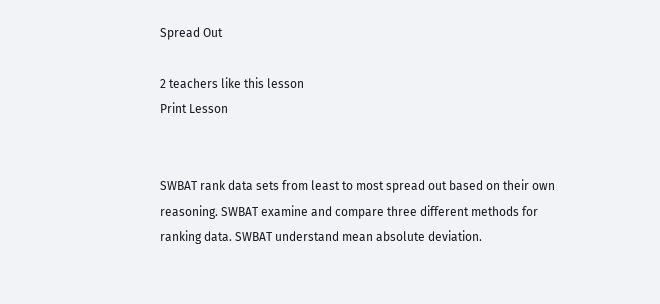Spread Out

2 teachers like this lesson
Print Lesson


SWBAT rank data sets from least to most spread out based on their own reasoning. SWBAT examine and compare three different methods for ranking data. SWBAT understand mean absolute deviation.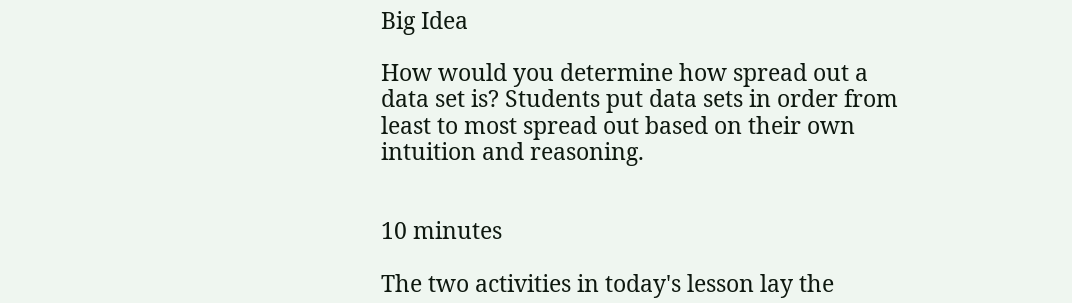Big Idea

How would you determine how spread out a data set is? Students put data sets in order from least to most spread out based on their own intuition and reasoning.


10 minutes

The two activities in today's lesson lay the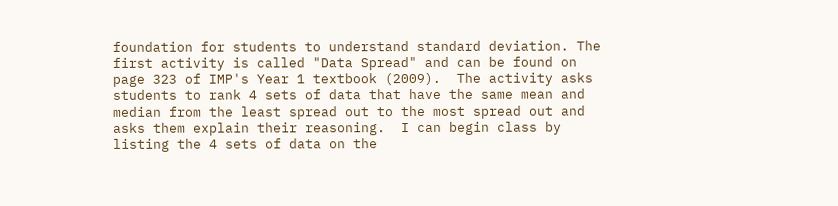foundation for students to understand standard deviation. The first activity is called "Data Spread" and can be found on page 323 of IMP's Year 1 textbook (2009).  The activity asks students to rank 4 sets of data that have the same mean and median from the least spread out to the most spread out and asks them explain their reasoning.  I can begin class by listing the 4 sets of data on the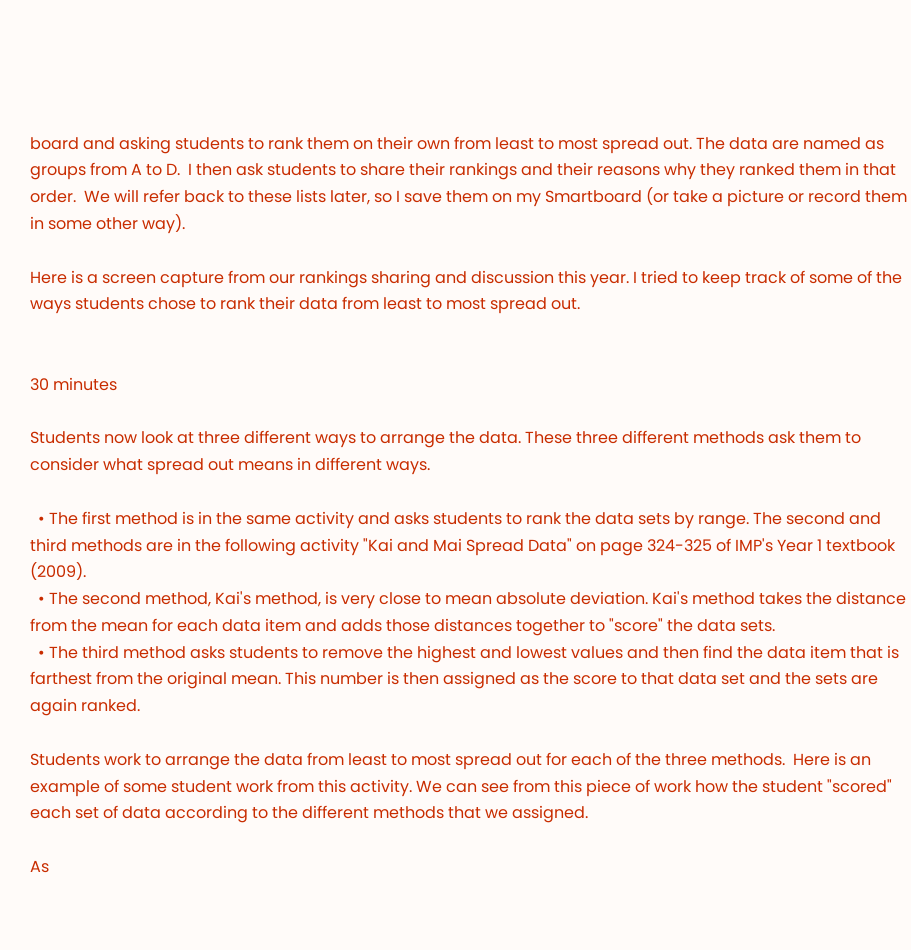board and asking students to rank them on their own from least to most spread out. The data are named as groups from A to D.  I then ask students to share their rankings and their reasons why they ranked them in that order.  We will refer back to these lists later, so I save them on my Smartboard (or take a picture or record them in some other way).

Here is a screen capture from our rankings sharing and discussion this year. I tried to keep track of some of the ways students chose to rank their data from least to most spread out.


30 minutes

Students now look at three different ways to arrange the data. These three different methods ask them to consider what spread out means in different ways.

  • The first method is in the same activity and asks students to rank the data sets by range. The second and third methods are in the following activity "Kai and Mai Spread Data" on page 324-325 of IMP's Year 1 textbook (2009).
  • The second method, Kai's method, is very close to mean absolute deviation. Kai's method takes the distance from the mean for each data item and adds those distances together to "score" the data sets.
  • The third method asks students to remove the highest and lowest values and then find the data item that is farthest from the original mean. This number is then assigned as the score to that data set and the sets are again ranked.

Students work to arrange the data from least to most spread out for each of the three methods.  Here is an example of some student work from this activity. We can see from this piece of work how the student "scored" each set of data according to the different methods that we assigned.

As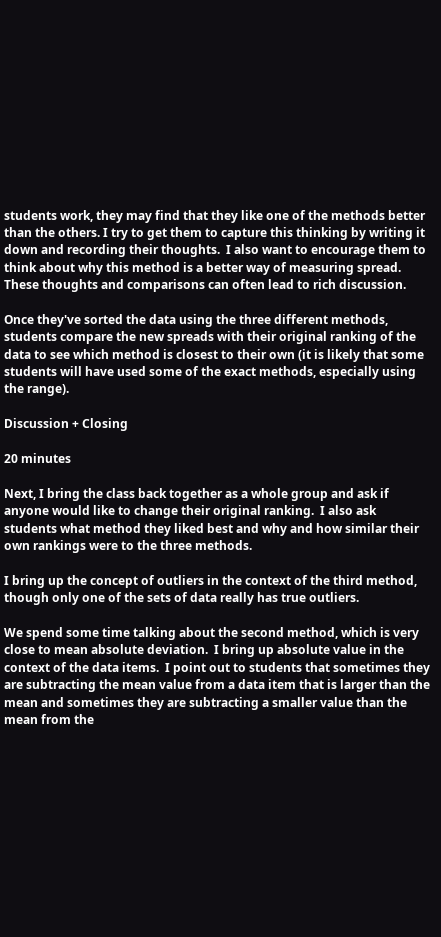students work, they may find that they like one of the methods better than the others. I try to get them to capture this thinking by writing it down and recording their thoughts.  I also want to encourage them to think about why this method is a better way of measuring spread.  These thoughts and comparisons can often lead to rich discussion.

Once they've sorted the data using the three different methods, students compare the new spreads with their original ranking of the data to see which method is closest to their own (it is likely that some students will have used some of the exact methods, especially using the range).

Discussion + Closing

20 minutes

Next, I bring the class back together as a whole group and ask if anyone would like to change their original ranking.  I also ask students what method they liked best and why and how similar their own rankings were to the three methods.

I bring up the concept of outliers in the context of the third method, though only one of the sets of data really has true outliers.

We spend some time talking about the second method, which is very close to mean absolute deviation.  I bring up absolute value in the context of the data items.  I point out to students that sometimes they are subtracting the mean value from a data item that is larger than the mean and sometimes they are subtracting a smaller value than the mean from the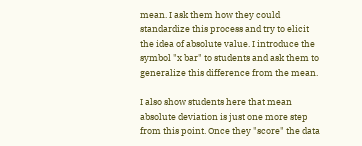mean. I ask them how they could standardize this process and try to elicit the idea of absolute value. I introduce the symbol "x bar" to students and ask them to generalize this difference from the mean.

I also show students here that mean absolute deviation is just one more step from this point. Once they "score" the data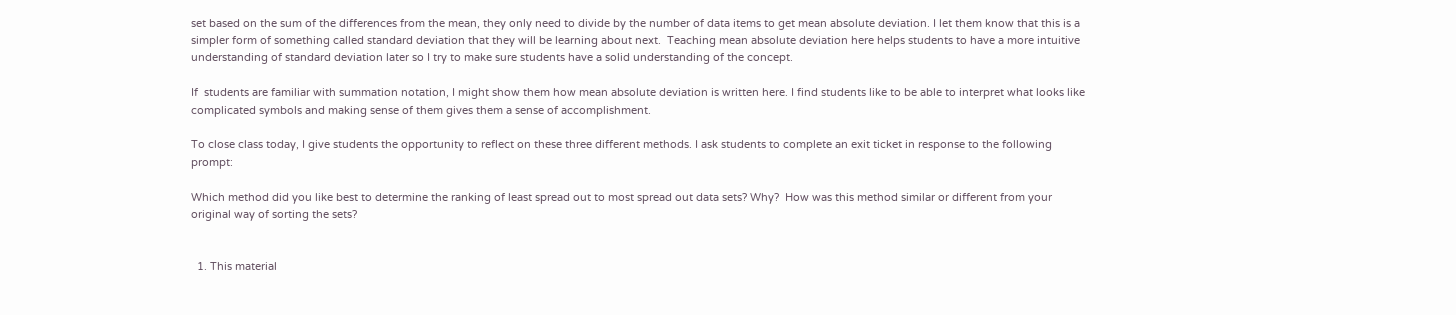set based on the sum of the differences from the mean, they only need to divide by the number of data items to get mean absolute deviation. I let them know that this is a simpler form of something called standard deviation that they will be learning about next.  Teaching mean absolute deviation here helps students to have a more intuitive understanding of standard deviation later so I try to make sure students have a solid understanding of the concept.

If  students are familiar with summation notation, I might show them how mean absolute deviation is written here. I find students like to be able to interpret what looks like complicated symbols and making sense of them gives them a sense of accomplishment.

To close class today, I give students the opportunity to reflect on these three different methods. I ask students to complete an exit ticket in response to the following prompt:

Which method did you like best to determine the ranking of least spread out to most spread out data sets? Why?  How was this method similar or different from your original way of sorting the sets?


  1. This material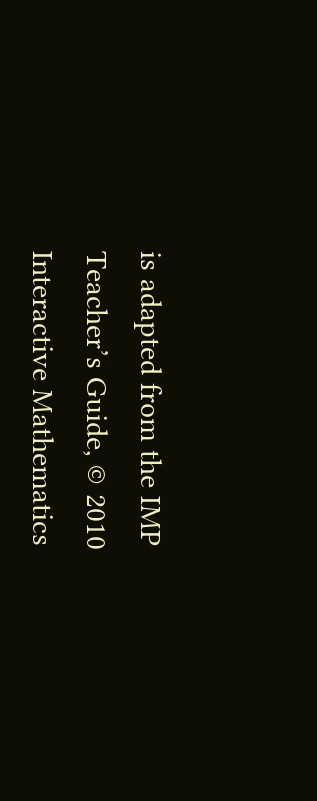is adapted from the IMP Teacher’s Guide, © 2010 Interactive Mathematics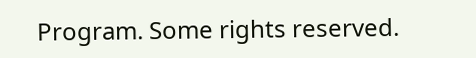Program. Some rights reserved.